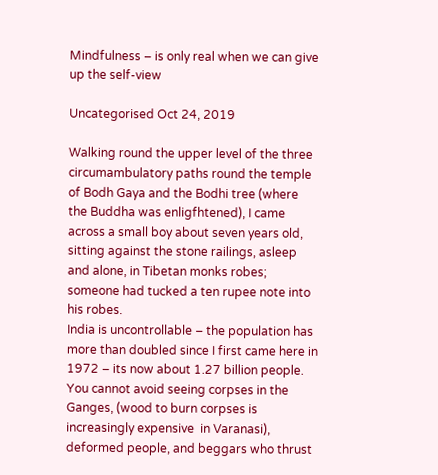Mindfulness – is only real when we can give up the self-view

Uncategorised Oct 24, 2019

Walking round the upper level of the three circumambulatory paths round the temple of Bodh Gaya and the Bodhi tree (where the Buddha was enligfhtened), I came across a small boy about seven years old, sitting against the stone railings, asleep and alone, in Tibetan monks robes; someone had tucked a ten rupee note into his robes.
India is uncontrollable – the population has more than doubled since I first came here in 1972 – its now about 1.27 billion people. You cannot avoid seeing corpses in the Ganges, (wood to burn corpses is increasingly expensive  in Varanasi), deformed people, and beggars who thrust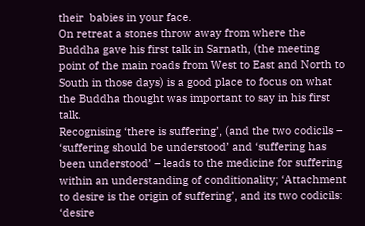their  babies in your face.
On retreat a stones throw away from where the Buddha gave his first talk in Sarnath, (the meeting point of the main roads from West to East and North to South in those days) is a good place to focus on what the Buddha thought was important to say in his first talk.
Recognising ‘there is suffering’, (and the two codicils – ‘suffering should be understood’ and ‘suffering has been understood’ – leads to the medicine for suffering within an understanding of conditionality; ‘Attachment to desire is the origin of suffering’, and its two codicils: ‘desire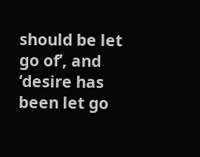should be let go of’, and ‘desire has been let go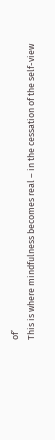of’
This is where mindfulness becomes real – in the cessation of the self-view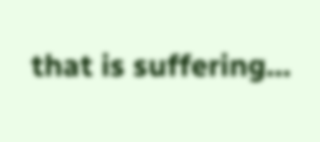that is suffering…